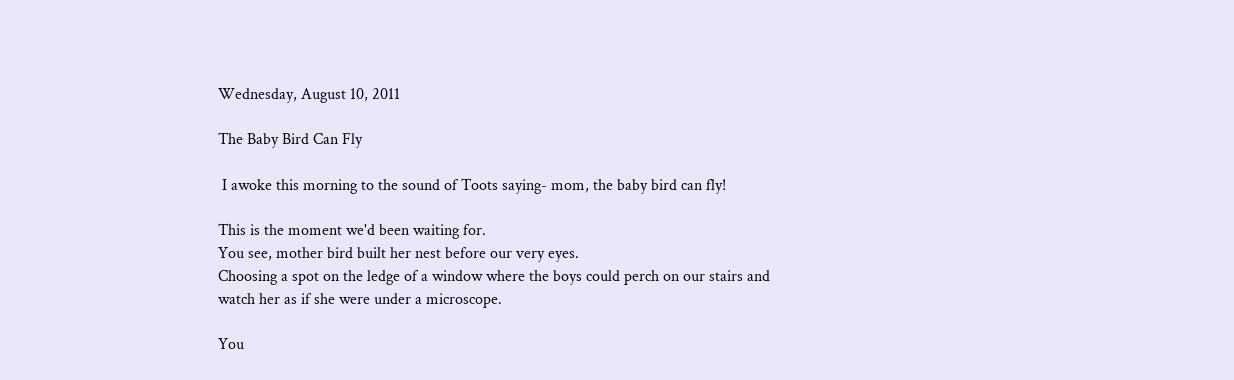Wednesday, August 10, 2011

The Baby Bird Can Fly

 I awoke this morning to the sound of Toots saying- mom, the baby bird can fly!

This is the moment we'd been waiting for.
You see, mother bird built her nest before our very eyes.
Choosing a spot on the ledge of a window where the boys could perch on our stairs and watch her as if she were under a microscope.

You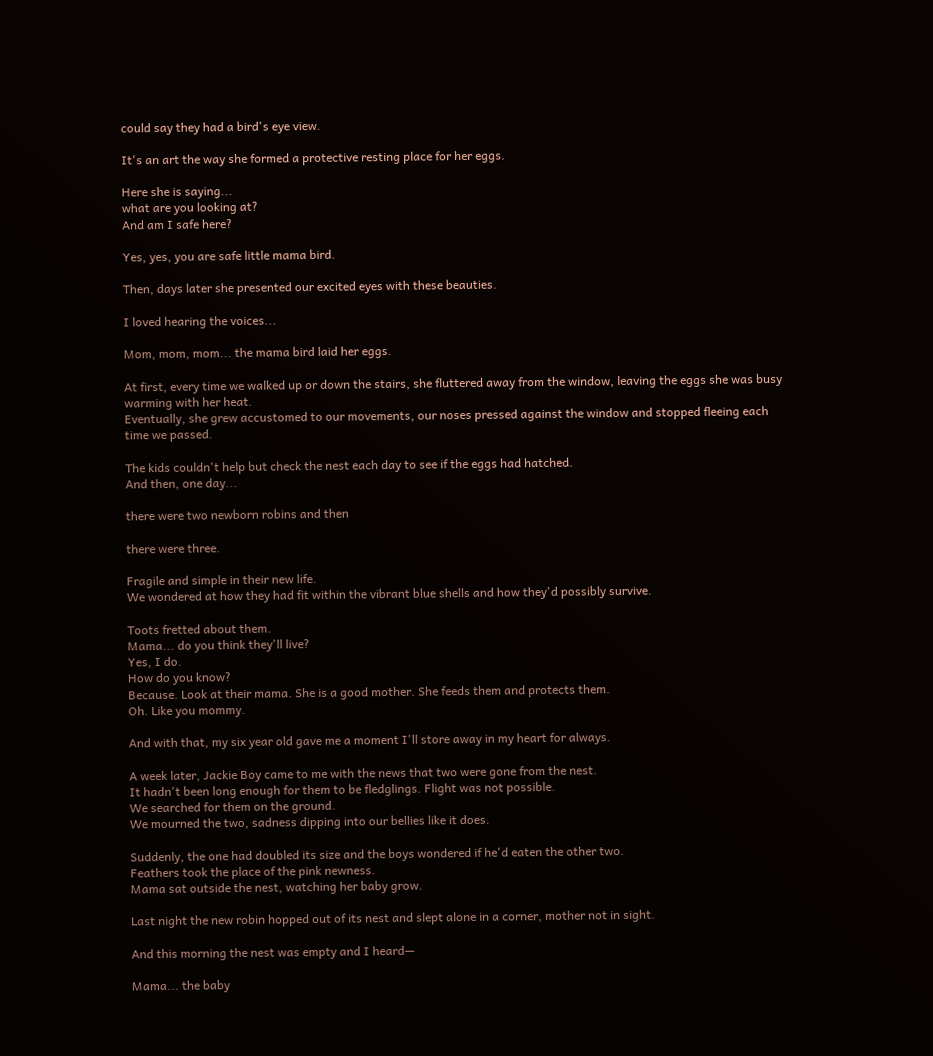could say they had a bird's eye view.

It's an art the way she formed a protective resting place for her eggs.

Here she is saying...
what are you looking at?
And am I safe here?

Yes, yes, you are safe little mama bird.

Then, days later she presented our excited eyes with these beauties.

I loved hearing the voices...

Mom, mom, mom... the mama bird laid her eggs.

At first, every time we walked up or down the stairs, she fluttered away from the window, leaving the eggs she was busy warming with her heat.
Eventually, she grew accustomed to our movements, our noses pressed against the window and stopped fleeing each time we passed.

The kids couldn't help but check the nest each day to see if the eggs had hatched.
And then, one day...

there were two newborn robins and then

there were three.

Fragile and simple in their new life.
We wondered at how they had fit within the vibrant blue shells and how they'd possibly survive.

Toots fretted about them.
Mama... do you think they'll live?
Yes, I do.
How do you know?
Because. Look at their mama. She is a good mother. She feeds them and protects them.
Oh. Like you mommy.

And with that, my six year old gave me a moment I'll store away in my heart for always.

A week later, Jackie Boy came to me with the news that two were gone from the nest.
It hadn't been long enough for them to be fledglings. Flight was not possible.
We searched for them on the ground.
We mourned the two, sadness dipping into our bellies like it does.

Suddenly, the one had doubled its size and the boys wondered if he'd eaten the other two.
Feathers took the place of the pink newness.
Mama sat outside the nest, watching her baby grow.

Last night the new robin hopped out of its nest and slept alone in a corner, mother not in sight.

And this morning the nest was empty and I heard—

Mama... the baby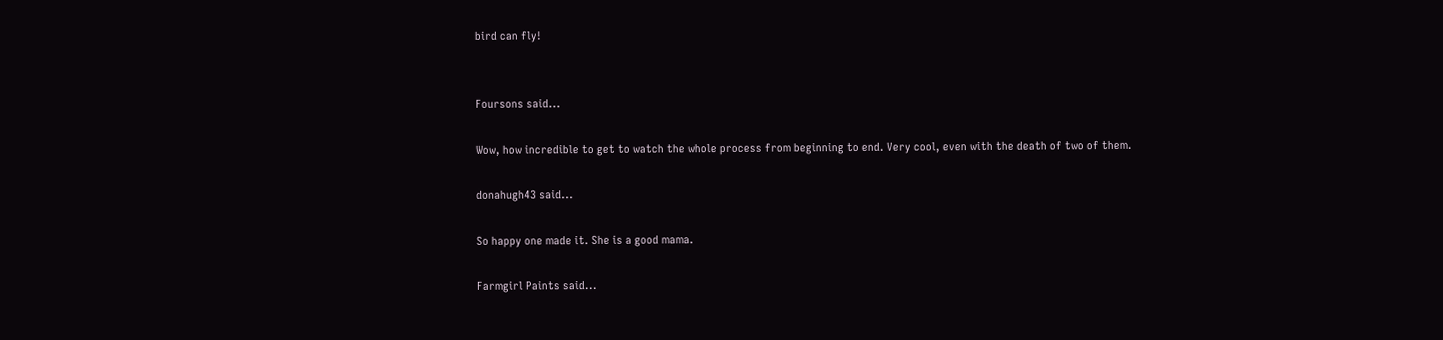bird can fly!


Foursons said...

Wow, how incredible to get to watch the whole process from beginning to end. Very cool, even with the death of two of them.

donahugh43 said...

So happy one made it. She is a good mama.

Farmgirl Paints said...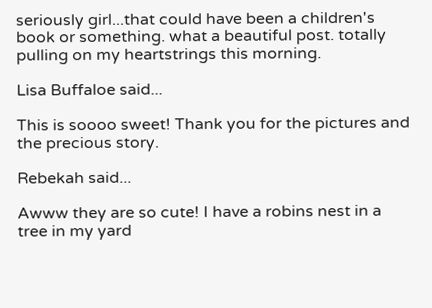seriously girl...that could have been a children's book or something. what a beautiful post. totally pulling on my heartstrings this morning.

Lisa Buffaloe said...

This is soooo sweet! Thank you for the pictures and the precious story.

Rebekah said...

Awww they are so cute! I have a robins nest in a tree in my yard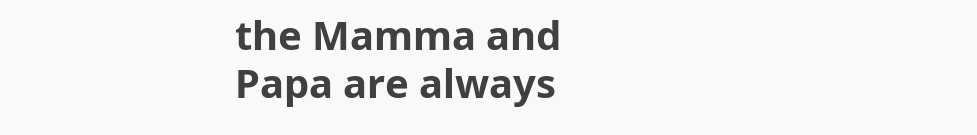the Mamma and Papa are always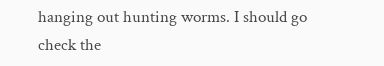hanging out hunting worms. I should go check the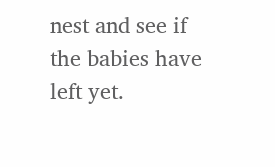nest and see if the babies have left yet.